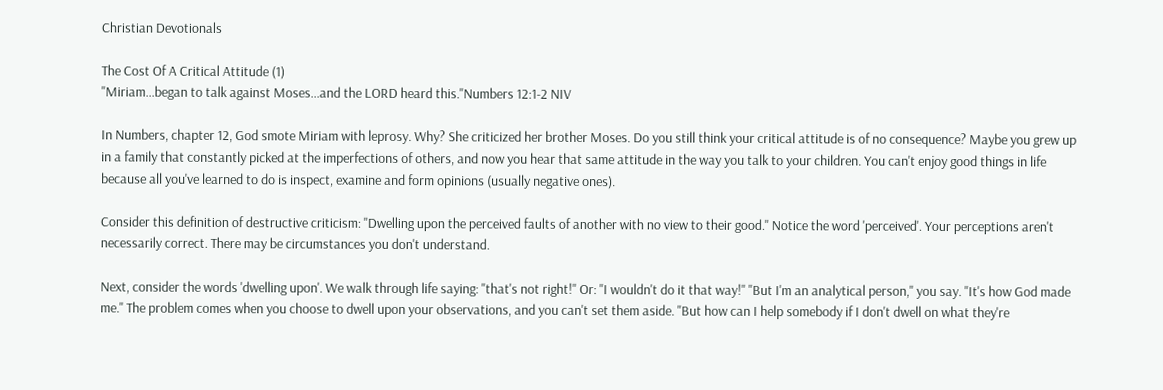Christian Devotionals

The Cost Of A Critical Attitude (1)
"Miriam...began to talk against Moses...and the LORD heard this."Numbers 12:1-2 NIV

In Numbers, chapter 12, God smote Miriam with leprosy. Why? She criticized her brother Moses. Do you still think your critical attitude is of no consequence? Maybe you grew up in a family that constantly picked at the imperfections of others, and now you hear that same attitude in the way you talk to your children. You can't enjoy good things in life because all you've learned to do is inspect, examine and form opinions (usually negative ones).

Consider this definition of destructive criticism: "Dwelling upon the perceived faults of another with no view to their good." Notice the word 'perceived'. Your perceptions aren't necessarily correct. There may be circumstances you don't understand.

Next, consider the words 'dwelling upon'. We walk through life saying: "that's not right!" Or: "I wouldn't do it that way!" "But I'm an analytical person," you say. "It's how God made me." The problem comes when you choose to dwell upon your observations, and you can't set them aside. "But how can I help somebody if I don't dwell on what they're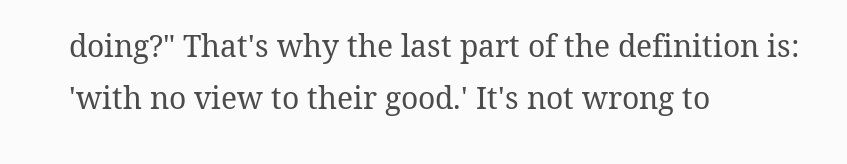doing?" That's why the last part of the definition is: 'with no view to their good.' It's not wrong to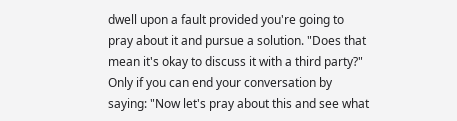dwell upon a fault provided you're going to pray about it and pursue a solution. "Does that mean it's okay to discuss it with a third party?" Only if you can end your conversation by saying: "Now let's pray about this and see what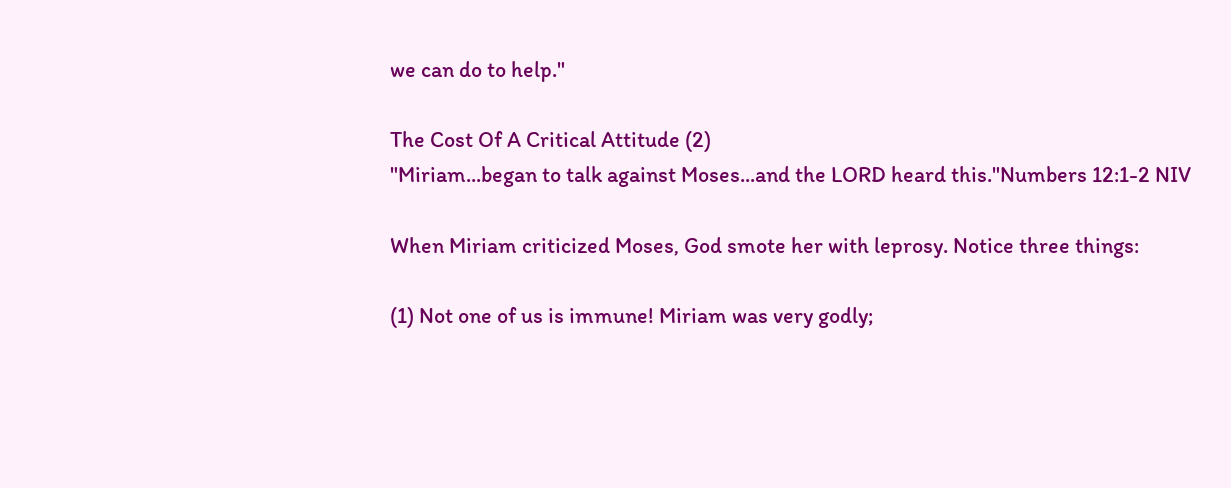we can do to help."

The Cost Of A Critical Attitude (2)
"Miriam...began to talk against Moses...and the LORD heard this."Numbers 12:1-2 NIV

When Miriam criticized Moses, God smote her with leprosy. Notice three things:

(1) Not one of us is immune! Miriam was very godly;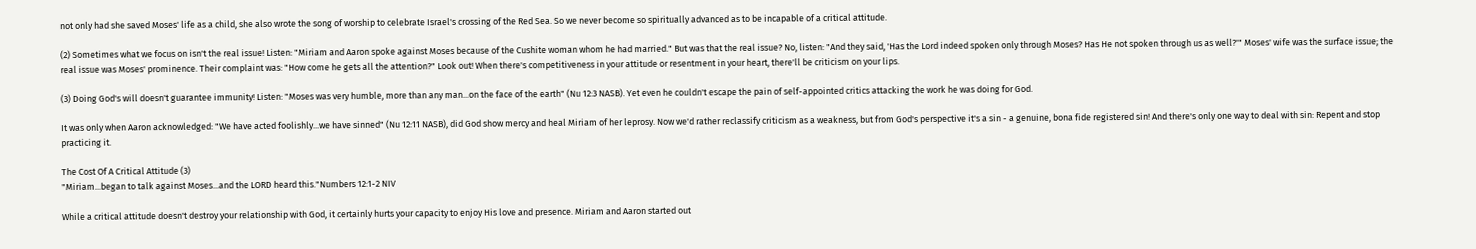not only had she saved Moses' life as a child, she also wrote the song of worship to celebrate Israel's crossing of the Red Sea. So we never become so spiritually advanced as to be incapable of a critical attitude.

(2) Sometimes what we focus on isn't the real issue! Listen: "Miriam and Aaron spoke against Moses because of the Cushite woman whom he had married." But was that the real issue? No, listen: "And they said, 'Has the Lord indeed spoken only through Moses? Has He not spoken through us as well?'" Moses' wife was the surface issue; the real issue was Moses' prominence. Their complaint was: "How come he gets all the attention?" Look out! When there's competitiveness in your attitude or resentment in your heart, there'll be criticism on your lips.

(3) Doing God's will doesn't guarantee immunity! Listen: "Moses was very humble, more than any man...on the face of the earth" (Nu 12:3 NASB). Yet even he couldn't escape the pain of self-appointed critics attacking the work he was doing for God.

It was only when Aaron acknowledged: "We have acted foolishly...we have sinned" (Nu 12:11 NASB), did God show mercy and heal Miriam of her leprosy. Now we'd rather reclassify criticism as a weakness, but from God's perspective it's a sin - a genuine, bona fide registered sin! And there's only one way to deal with sin: Repent and stop practicing it.

The Cost Of A Critical Attitude (3)
"Miriam...began to talk against Moses...and the LORD heard this."Numbers 12:1-2 NIV

While a critical attitude doesn't destroy your relationship with God, it certainly hurts your capacity to enjoy His love and presence. Miriam and Aaron started out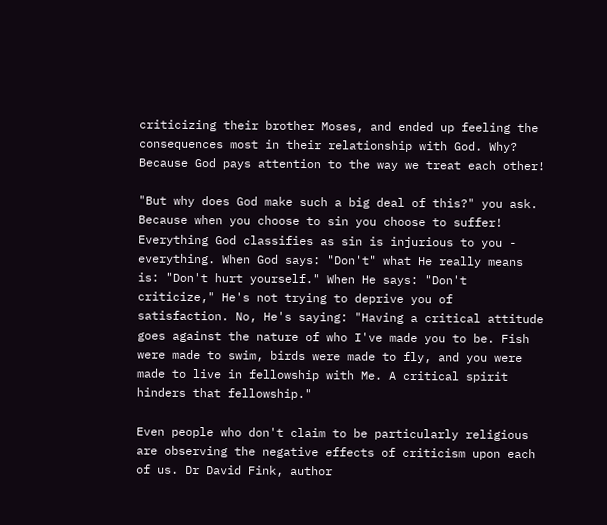criticizing their brother Moses, and ended up feeling the consequences most in their relationship with God. Why? Because God pays attention to the way we treat each other!

"But why does God make such a big deal of this?" you ask. Because when you choose to sin you choose to suffer! Everything God classifies as sin is injurious to you - everything. When God says: "Don't" what He really means is: "Don't hurt yourself." When He says: "Don't criticize," He's not trying to deprive you of satisfaction. No, He's saying: "Having a critical attitude goes against the nature of who I've made you to be. Fish were made to swim, birds were made to fly, and you were made to live in fellowship with Me. A critical spirit hinders that fellowship."

Even people who don't claim to be particularly religious are observing the negative effects of criticism upon each of us. Dr David Fink, author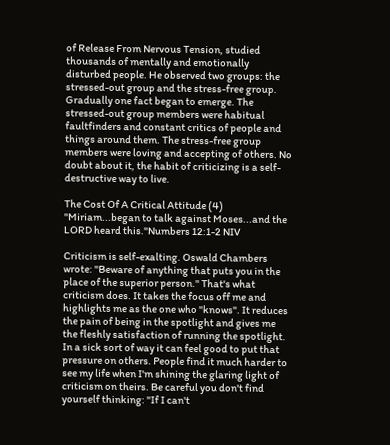of Release From Nervous Tension, studied thousands of mentally and emotionally disturbed people. He observed two groups: the stressed-out group and the stress-free group. Gradually one fact began to emerge. The stressed-out group members were habitual faultfinders and constant critics of people and things around them. The stress-free group members were loving and accepting of others. No doubt about it, the habit of criticizing is a self-destructive way to live.

The Cost Of A Critical Attitude (4)
"Miriam...began to talk against Moses...and the LORD heard this."Numbers 12:1-2 NIV

Criticism is self-exalting. Oswald Chambers wrote: "Beware of anything that puts you in the place of the superior person." That's what criticism does. It takes the focus off me and highlights me as the one who "knows". It reduces the pain of being in the spotlight and gives me the fleshly satisfaction of running the spotlight. In a sick sort of way it can feel good to put that pressure on others. People find it much harder to see my life when I'm shining the glaring light of criticism on theirs. Be careful you don't find yourself thinking: "If I can't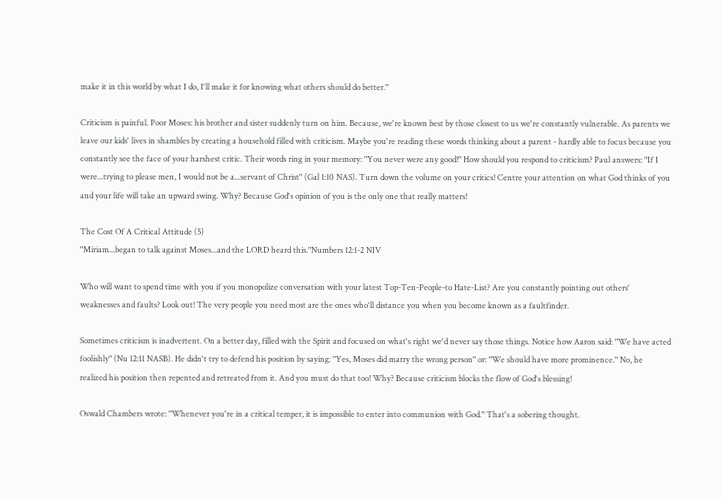make it in this world by what I do, I'll make it for knowing what others should do better."

Criticism is painful. Poor Moses: his brother and sister suddenly turn on him. Because, we're known best by those closest to us we're constantly vulnerable. As parents we leave our kids' lives in shambles by creating a household filled with criticism. Maybe you're reading these words thinking about a parent - hardly able to focus because you constantly see the face of your harshest critic. Their words ring in your memory: "You never were any good!" How should you respond to criticism? Paul answers: "If I were...trying to please men, I would not be a...servant of Christ" (Gal 1:10 NAS). Turn down the volume on your critics! Centre your attention on what God thinks of you and your life will take an upward swing. Why? Because God's opinion of you is the only one that really matters!

The Cost Of A Critical Attitude (5)
"Miriam...began to talk against Moses...and the LORD heard this."Numbers 12:1-2 NIV

Who will want to spend time with you if you monopolize conversation with your latest Top-Ten-People-to Hate-List? Are you constantly pointing out others' weaknesses and faults? Look out! The very people you need most are the ones who'll distance you when you become known as a faultfinder.

Sometimes criticism is inadvertent. On a better day, filled with the Spirit and focused on what's right we'd never say those things. Notice how Aaron said: "We have acted foolishly" (Nu 12:11 NASB). He didn't try to defend his position by saying: "Yes, Moses did marry the wrong person" or: "We should have more prominence." No, he realized his position then repented and retreated from it. And you must do that too! Why? Because criticism blocks the flow of God's blessing!

Oswald Chambers wrote: "Whenever you're in a critical temper, it is impossible to enter into communion with God." That's a sobering thought.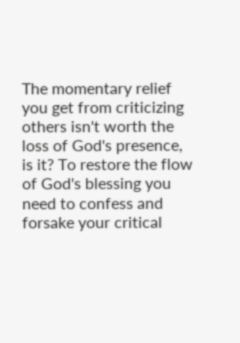The momentary relief you get from criticizing others isn't worth the loss of God's presence, is it? To restore the flow of God's blessing you need to confess and forsake your critical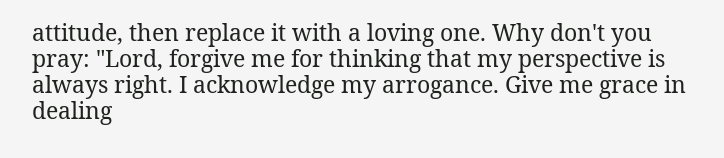attitude, then replace it with a loving one. Why don't you pray: "Lord, forgive me for thinking that my perspective is always right. I acknowledge my arrogance. Give me grace in dealing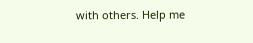with others. Help me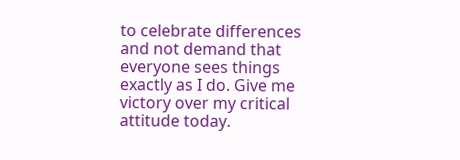to celebrate differences and not demand that everyone sees things exactly as I do. Give me victory over my critical attitude today.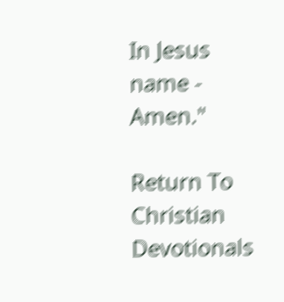In Jesus name - Amen."

Return To Christian Devotionals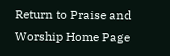Return to Praise and Worship Home Page